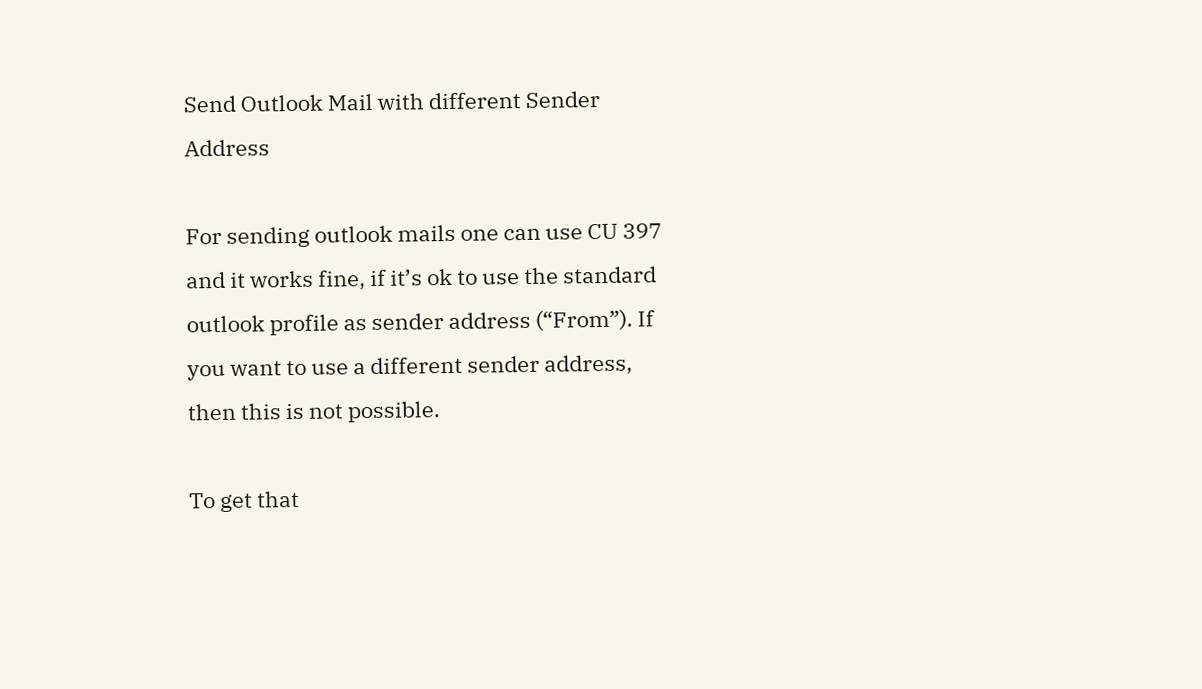Send Outlook Mail with different Sender Address

For sending outlook mails one can use CU 397 and it works fine, if it’s ok to use the standard outlook profile as sender address (“From”). If you want to use a different sender address, then this is not possible.

To get that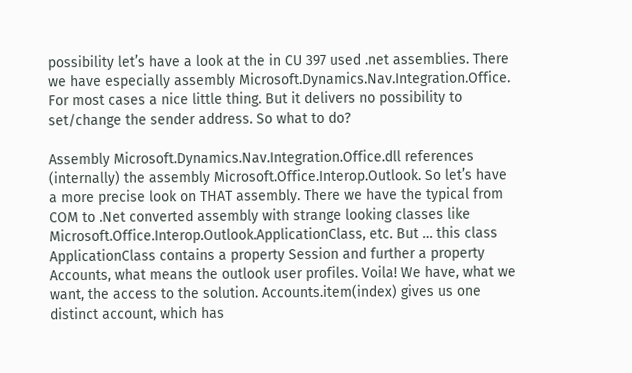possibility let’s have a look at the in CU 397 used .net assemblies. There we have especially assembly Microsoft.Dynamics.Nav.Integration.Office. For most cases a nice little thing. But it delivers no possibility to set/change the sender address. So what to do?

Assembly Microsoft.Dynamics.Nav.Integration.Office.dll references (internally) the assembly Microsoft.Office.Interop.Outlook. So let’s have a more precise look on THAT assembly. There we have the typical from COM to .Net converted assembly with strange looking classes like Microsoft.Office.Interop.Outlook.ApplicationClass, etc. But … this class ApplicationClass contains a property Session and further a property Accounts, what means the outlook user profiles. Voila! We have, what we want, the access to the solution. Accounts.item(index) gives us one distinct account, which has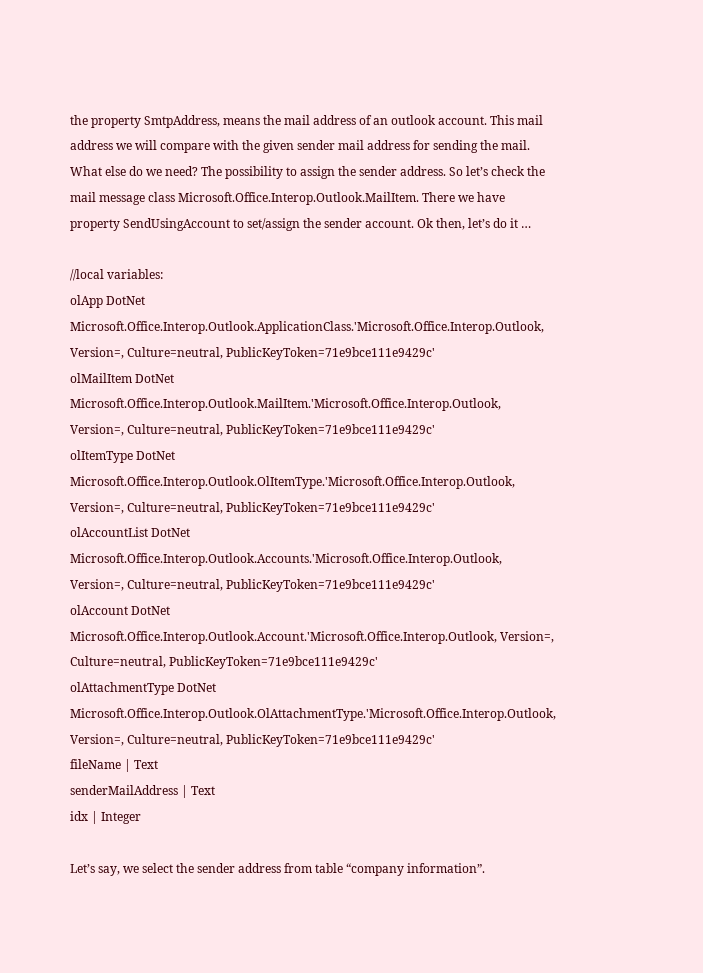the property SmtpAddress, means the mail address of an outlook account. This mail address we will compare with the given sender mail address for sending the mail. What else do we need? The possibility to assign the sender address. So let’s check the mail message class Microsoft.Office.Interop.Outlook.MailItem. There we have property SendUsingAccount to set/assign the sender account. Ok then, let’s do it …

//local variables:
olApp DotNet Microsoft.Office.Interop.Outlook.ApplicationClass.'Microsoft.Office.Interop.Outlook, Version=, Culture=neutral, PublicKeyToken=71e9bce111e9429c'
olMailItem DotNet Microsoft.Office.Interop.Outlook.MailItem.'Microsoft.Office.Interop.Outlook, Version=, Culture=neutral, PublicKeyToken=71e9bce111e9429c'
olItemType DotNet Microsoft.Office.Interop.Outlook.OlItemType.'Microsoft.Office.Interop.Outlook, Version=, Culture=neutral, PublicKeyToken=71e9bce111e9429c'
olAccountList DotNet Microsoft.Office.Interop.Outlook.Accounts.'Microsoft.Office.Interop.Outlook, Version=, Culture=neutral, PublicKeyToken=71e9bce111e9429c'
olAccount DotNet Microsoft.Office.Interop.Outlook.Account.'Microsoft.Office.Interop.Outlook, Version=, Culture=neutral, PublicKeyToken=71e9bce111e9429c'
olAttachmentType DotNet Microsoft.Office.Interop.Outlook.OlAttachmentType.'Microsoft.Office.Interop.Outlook, Version=, Culture=neutral, PublicKeyToken=71e9bce111e9429c'
fileName | Text
senderMailAddress | Text
idx | Integer

Let’s say, we select the sender address from table “company information”.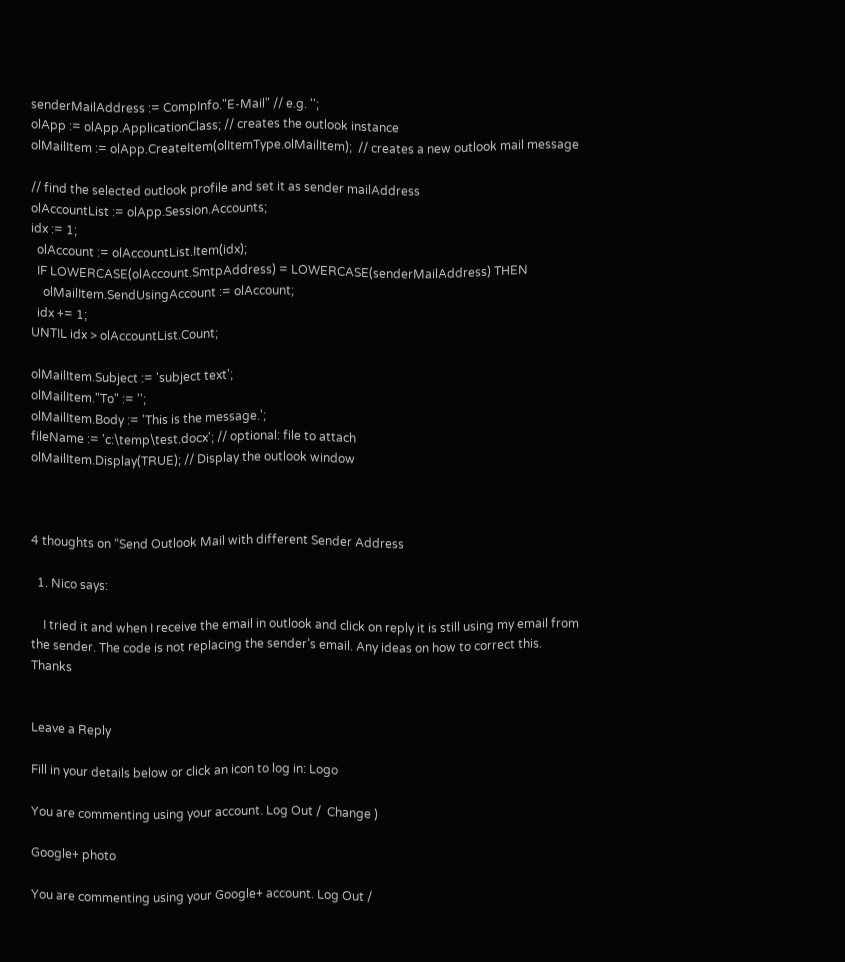senderMailAddress := CompInfo."E-Mail" // e.g. '';
olApp := olApp.ApplicationClass; // creates the outlook instance
olMailItem := olApp.CreateItem(olItemType.olMailItem);  // creates a new outlook mail message

// find the selected outlook profile and set it as sender mailAddress
olAccountList := olApp.Session.Accounts;
idx := 1;
  olAccount := olAccountList.Item(idx);
  IF LOWERCASE(olAccount.SmtpAddress) = LOWERCASE(senderMailAddress) THEN
    olMailItem.SendUsingAccount := olAccount;
  idx += 1;
UNTIL idx > olAccountList.Count;

olMailItem.Subject := 'subject text';
olMailItem."To" := '';
olMailItem.Body := 'This is the message.';
fileName := 'c:\temp\test.docx'; // optional: file to attach
olMailItem.Display(TRUE); // Display the outlook window



4 thoughts on “Send Outlook Mail with different Sender Address

  1. Nico says:

    I tried it and when I receive the email in outlook and click on reply it is still using my email from the sender. The code is not replacing the sender’s email. Any ideas on how to correct this. Thanks


Leave a Reply

Fill in your details below or click an icon to log in: Logo

You are commenting using your account. Log Out /  Change )

Google+ photo

You are commenting using your Google+ account. Log Out /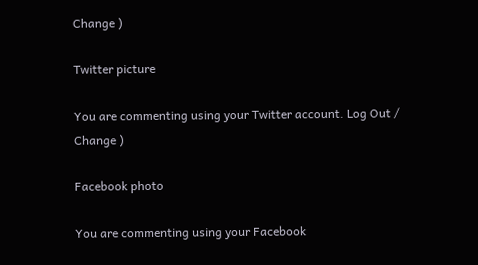Change )

Twitter picture

You are commenting using your Twitter account. Log Out /  Change )

Facebook photo

You are commenting using your Facebook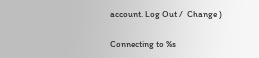account. Log Out /  Change )

Connecting to %s